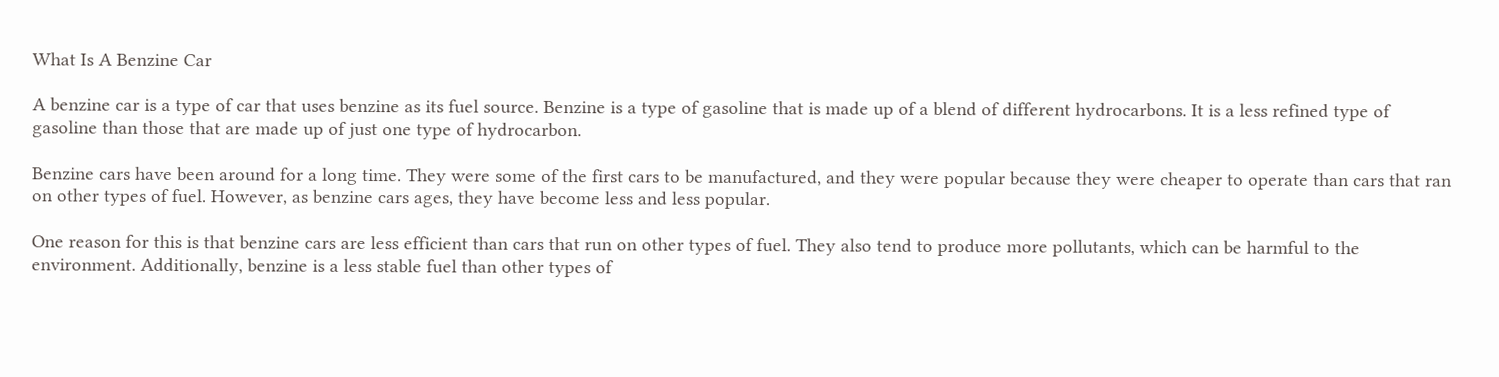What Is A Benzine Car

A benzine car is a type of car that uses benzine as its fuel source. Benzine is a type of gasoline that is made up of a blend of different hydrocarbons. It is a less refined type of gasoline than those that are made up of just one type of hydrocarbon.

Benzine cars have been around for a long time. They were some of the first cars to be manufactured, and they were popular because they were cheaper to operate than cars that ran on other types of fuel. However, as benzine cars ages, they have become less and less popular.

One reason for this is that benzine cars are less efficient than cars that run on other types of fuel. They also tend to produce more pollutants, which can be harmful to the environment. Additionally, benzine is a less stable fuel than other types of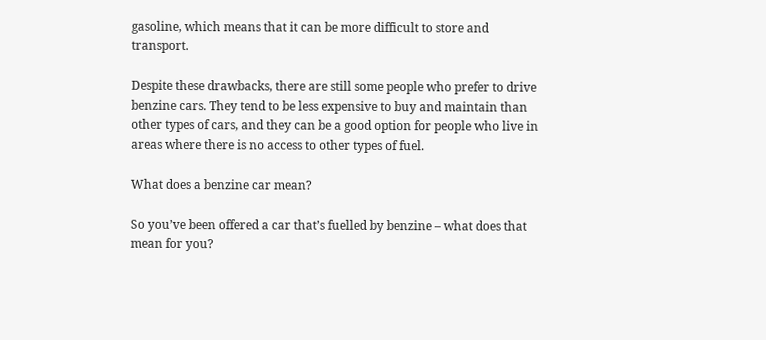gasoline, which means that it can be more difficult to store and transport.

Despite these drawbacks, there are still some people who prefer to drive benzine cars. They tend to be less expensive to buy and maintain than other types of cars, and they can be a good option for people who live in areas where there is no access to other types of fuel.

What does a benzine car mean?

So you’ve been offered a car that’s fuelled by benzine – what does that mean for you?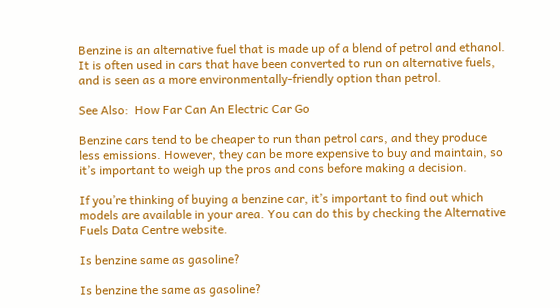Benzine is an alternative fuel that is made up of a blend of petrol and ethanol. It is often used in cars that have been converted to run on alternative fuels, and is seen as a more environmentally-friendly option than petrol.

See Also:  How Far Can An Electric Car Go

Benzine cars tend to be cheaper to run than petrol cars, and they produce less emissions. However, they can be more expensive to buy and maintain, so it’s important to weigh up the pros and cons before making a decision.

If you’re thinking of buying a benzine car, it’s important to find out which models are available in your area. You can do this by checking the Alternative Fuels Data Centre website.

Is benzine same as gasoline?

Is benzine the same as gasoline?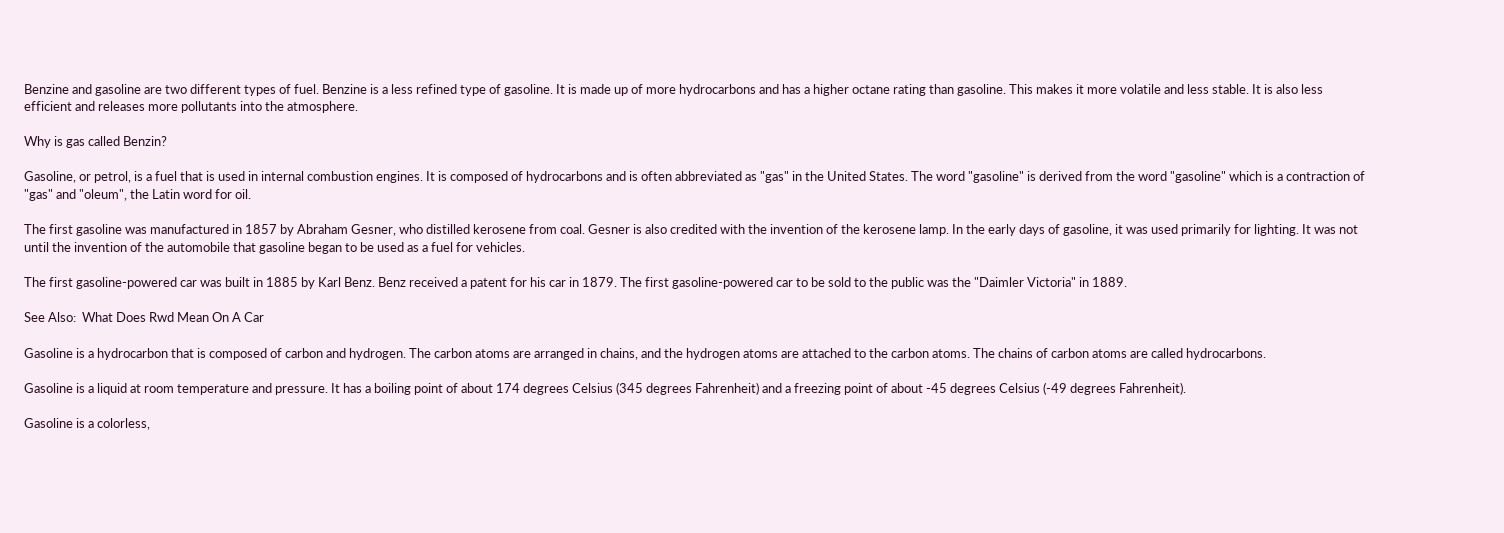Benzine and gasoline are two different types of fuel. Benzine is a less refined type of gasoline. It is made up of more hydrocarbons and has a higher octane rating than gasoline. This makes it more volatile and less stable. It is also less efficient and releases more pollutants into the atmosphere.

Why is gas called Benzin?

Gasoline, or petrol, is a fuel that is used in internal combustion engines. It is composed of hydrocarbons and is often abbreviated as "gas" in the United States. The word "gasoline" is derived from the word "gasoline" which is a contraction of "gas" and "oleum", the Latin word for oil.

The first gasoline was manufactured in 1857 by Abraham Gesner, who distilled kerosene from coal. Gesner is also credited with the invention of the kerosene lamp. In the early days of gasoline, it was used primarily for lighting. It was not until the invention of the automobile that gasoline began to be used as a fuel for vehicles.

The first gasoline-powered car was built in 1885 by Karl Benz. Benz received a patent for his car in 1879. The first gasoline-powered car to be sold to the public was the "Daimler Victoria" in 1889.

See Also:  What Does Rwd Mean On A Car

Gasoline is a hydrocarbon that is composed of carbon and hydrogen. The carbon atoms are arranged in chains, and the hydrogen atoms are attached to the carbon atoms. The chains of carbon atoms are called hydrocarbons.

Gasoline is a liquid at room temperature and pressure. It has a boiling point of about 174 degrees Celsius (345 degrees Fahrenheit) and a freezing point of about -45 degrees Celsius (-49 degrees Fahrenheit).

Gasoline is a colorless,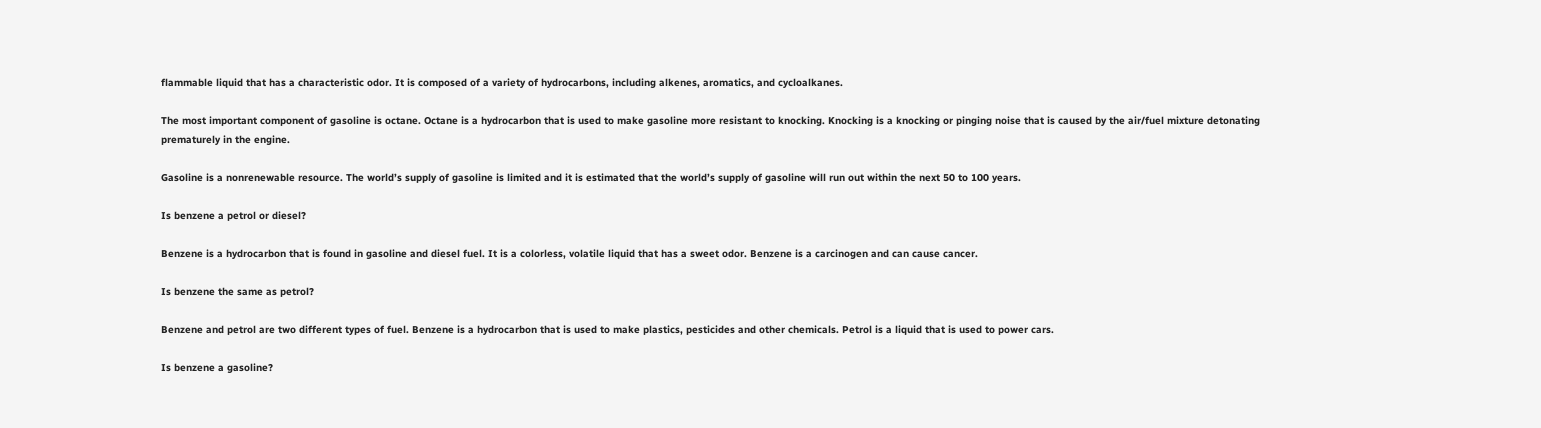flammable liquid that has a characteristic odor. It is composed of a variety of hydrocarbons, including alkenes, aromatics, and cycloalkanes.

The most important component of gasoline is octane. Octane is a hydrocarbon that is used to make gasoline more resistant to knocking. Knocking is a knocking or pinging noise that is caused by the air/fuel mixture detonating prematurely in the engine.

Gasoline is a nonrenewable resource. The world’s supply of gasoline is limited and it is estimated that the world’s supply of gasoline will run out within the next 50 to 100 years.

Is benzene a petrol or diesel?

Benzene is a hydrocarbon that is found in gasoline and diesel fuel. It is a colorless, volatile liquid that has a sweet odor. Benzene is a carcinogen and can cause cancer.

Is benzene the same as petrol?

Benzene and petrol are two different types of fuel. Benzene is a hydrocarbon that is used to make plastics, pesticides and other chemicals. Petrol is a liquid that is used to power cars.

Is benzene a gasoline?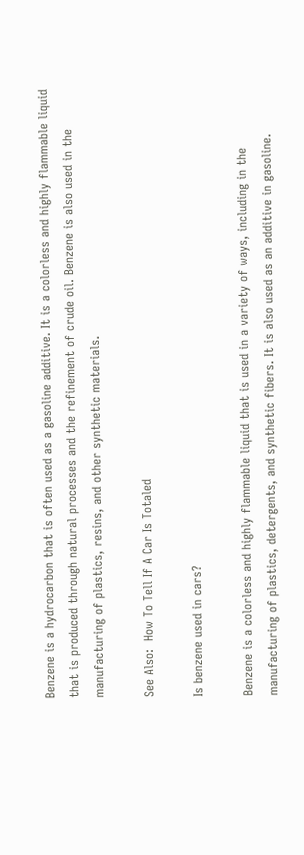Benzene is a hydrocarbon that is often used as a gasoline additive. It is a colorless and highly flammable liquid that is produced through natural processes and the refinement of crude oil. Benzene is also used in the manufacturing of plastics, resins, and other synthetic materials.

See Also:  How To Tell If A Car Is Totaled

Is benzene used in cars?

Benzene is a colorless and highly flammable liquid that is used in a variety of ways, including in the manufacturing of plastics, detergents, and synthetic fibers. It is also used as an additive in gasoline.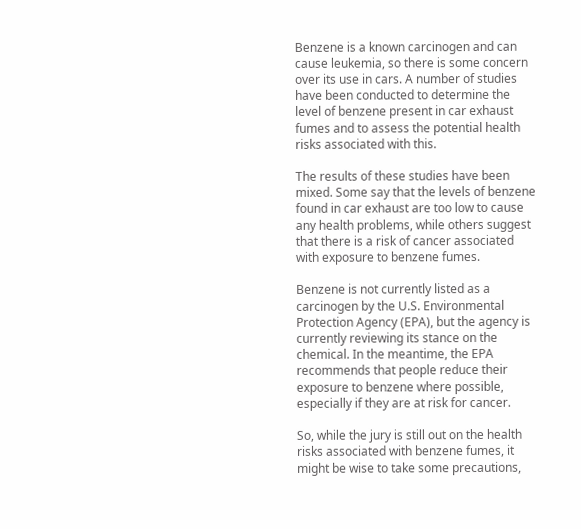Benzene is a known carcinogen and can cause leukemia, so there is some concern over its use in cars. A number of studies have been conducted to determine the level of benzene present in car exhaust fumes and to assess the potential health risks associated with this.

The results of these studies have been mixed. Some say that the levels of benzene found in car exhaust are too low to cause any health problems, while others suggest that there is a risk of cancer associated with exposure to benzene fumes.

Benzene is not currently listed as a carcinogen by the U.S. Environmental Protection Agency (EPA), but the agency is currently reviewing its stance on the chemical. In the meantime, the EPA recommends that people reduce their exposure to benzene where possible, especially if they are at risk for cancer.

So, while the jury is still out on the health risks associated with benzene fumes, it might be wise to take some precautions,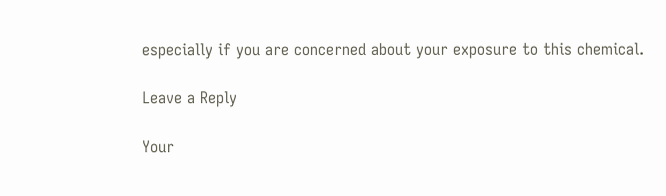especially if you are concerned about your exposure to this chemical.

Leave a Reply

Your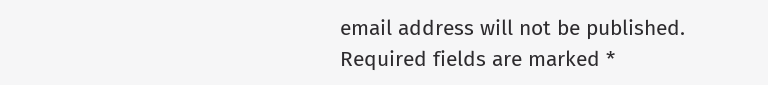email address will not be published. Required fields are marked *